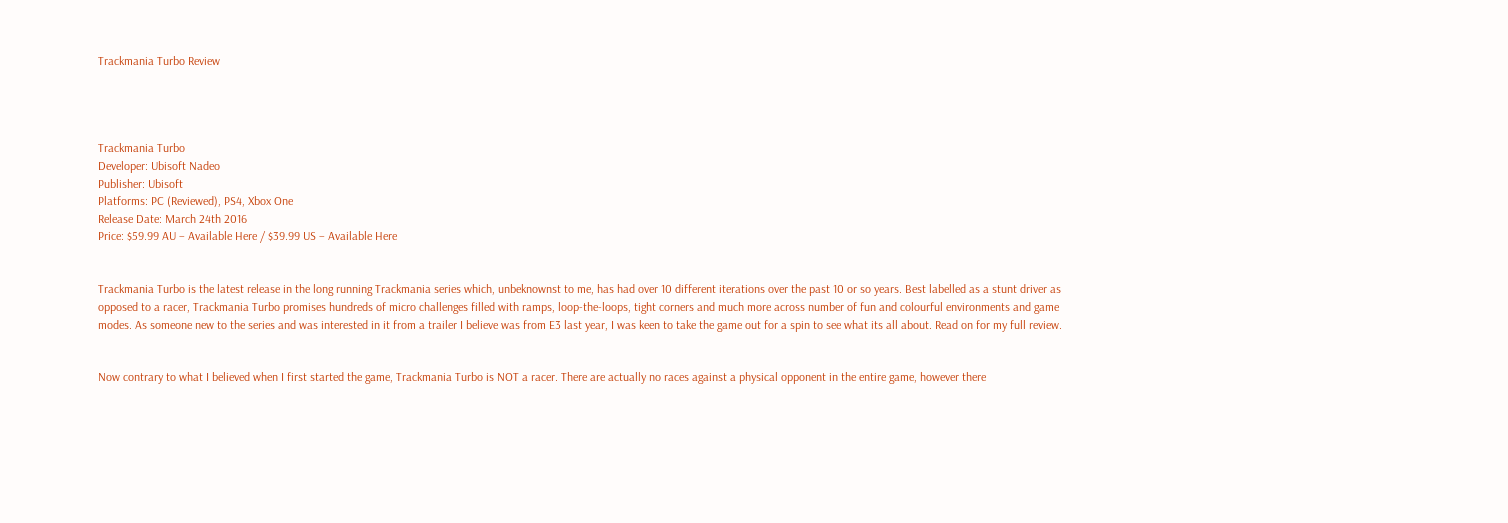Trackmania Turbo Review




Trackmania Turbo
Developer: Ubisoft Nadeo
Publisher: Ubisoft
Platforms: PC (Reviewed), PS4, Xbox One
Release Date: March 24th 2016
Price: $59.99 AU – Available Here / $39.99 US – Available Here


Trackmania Turbo is the latest release in the long running Trackmania series which, unbeknownst to me, has had over 10 different iterations over the past 10 or so years. Best labelled as a stunt driver as opposed to a racer, Trackmania Turbo promises hundreds of micro challenges filled with ramps, loop-the-loops, tight corners and much more across number of fun and colourful environments and game modes. As someone new to the series and was interested in it from a trailer I believe was from E3 last year, I was keen to take the game out for a spin to see what its all about. Read on for my full review.


Now contrary to what I believed when I first started the game, Trackmania Turbo is NOT a racer. There are actually no races against a physical opponent in the entire game, however there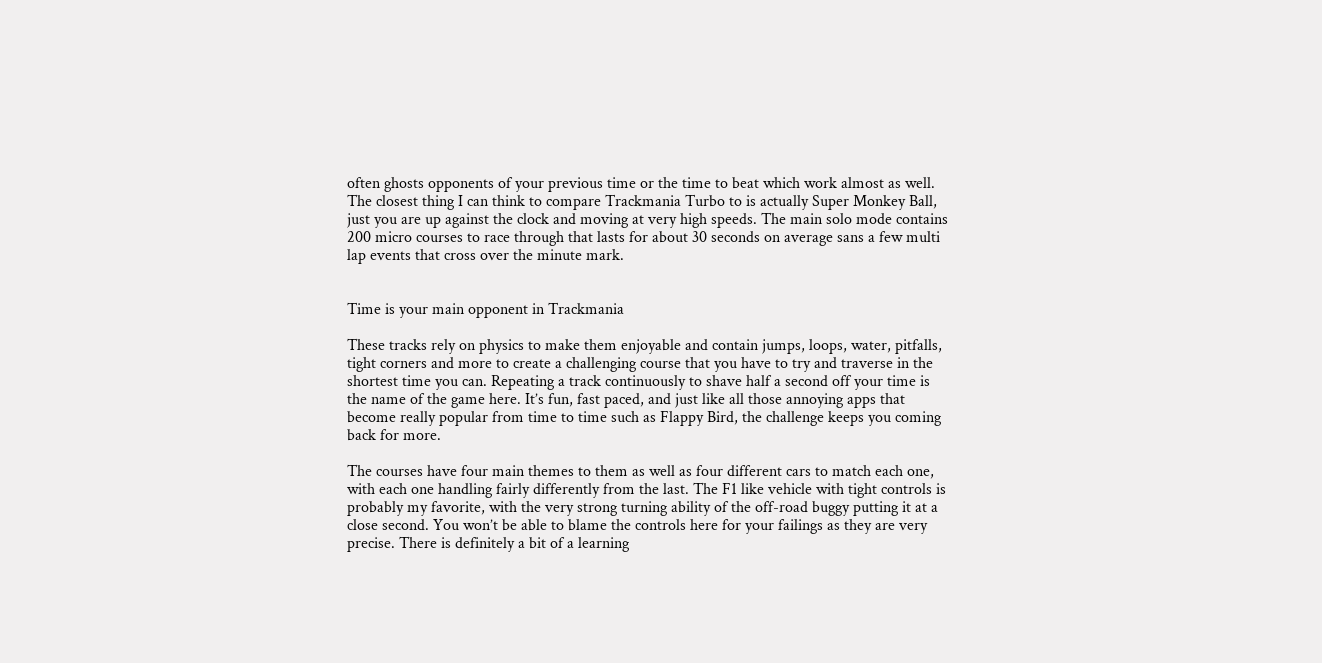often ghosts opponents of your previous time or the time to beat which work almost as well. The closest thing I can think to compare Trackmania Turbo to is actually Super Monkey Ball, just you are up against the clock and moving at very high speeds. The main solo mode contains 200 micro courses to race through that lasts for about 30 seconds on average sans a few multi lap events that cross over the minute mark.


Time is your main opponent in Trackmania

These tracks rely on physics to make them enjoyable and contain jumps, loops, water, pitfalls, tight corners and more to create a challenging course that you have to try and traverse in the shortest time you can. Repeating a track continuously to shave half a second off your time is the name of the game here. It’s fun, fast paced, and just like all those annoying apps that become really popular from time to time such as Flappy Bird, the challenge keeps you coming back for more.

The courses have four main themes to them as well as four different cars to match each one, with each one handling fairly differently from the last. The F1 like vehicle with tight controls is probably my favorite, with the very strong turning ability of the off-road buggy putting it at a close second. You won’t be able to blame the controls here for your failings as they are very precise. There is definitely a bit of a learning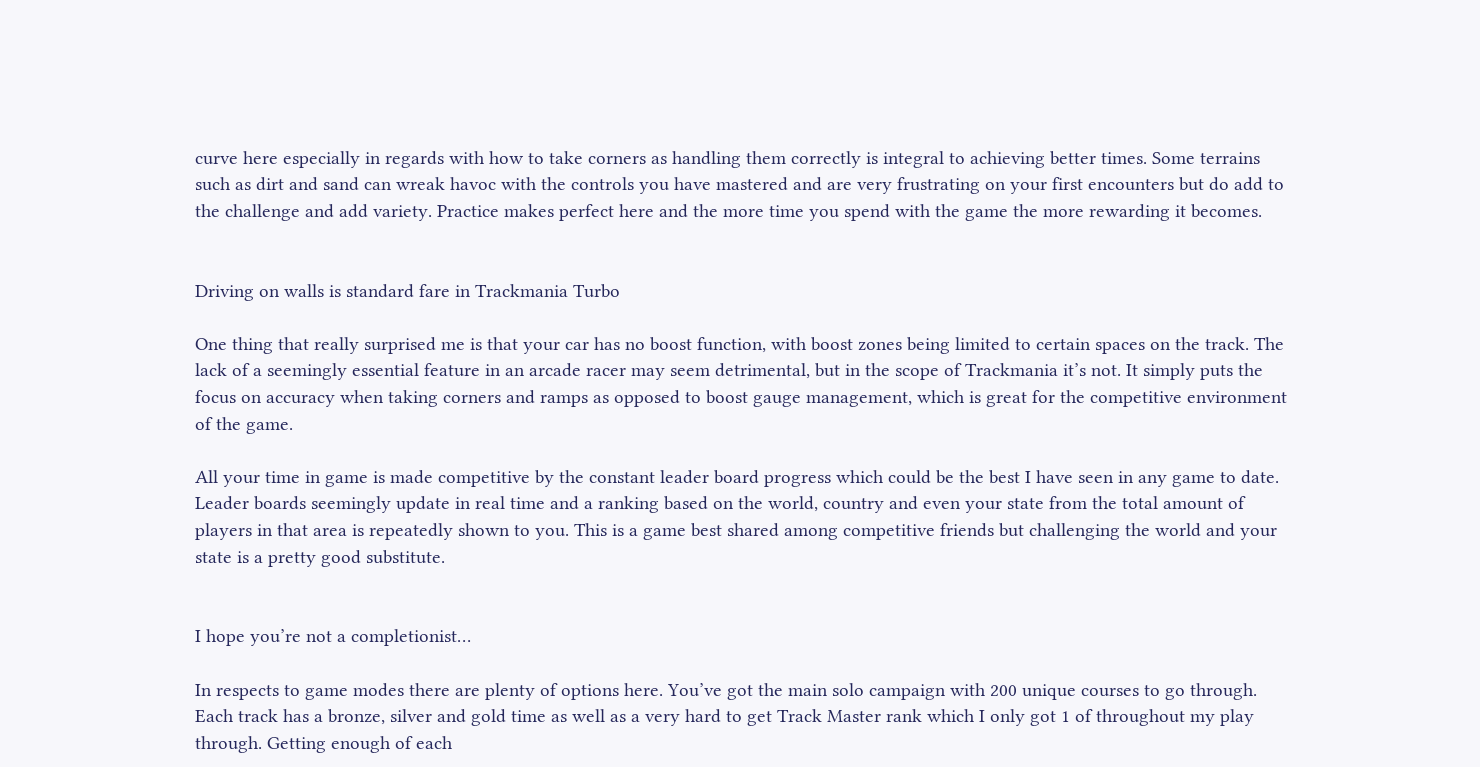curve here especially in regards with how to take corners as handling them correctly is integral to achieving better times. Some terrains such as dirt and sand can wreak havoc with the controls you have mastered and are very frustrating on your first encounters but do add to the challenge and add variety. Practice makes perfect here and the more time you spend with the game the more rewarding it becomes.


Driving on walls is standard fare in Trackmania Turbo

One thing that really surprised me is that your car has no boost function, with boost zones being limited to certain spaces on the track. The lack of a seemingly essential feature in an arcade racer may seem detrimental, but in the scope of Trackmania it’s not. It simply puts the focus on accuracy when taking corners and ramps as opposed to boost gauge management, which is great for the competitive environment of the game.

All your time in game is made competitive by the constant leader board progress which could be the best I have seen in any game to date. Leader boards seemingly update in real time and a ranking based on the world, country and even your state from the total amount of players in that area is repeatedly shown to you. This is a game best shared among competitive friends but challenging the world and your state is a pretty good substitute.


I hope you’re not a completionist…

In respects to game modes there are plenty of options here. You’ve got the main solo campaign with 200 unique courses to go through. Each track has a bronze, silver and gold time as well as a very hard to get Track Master rank which I only got 1 of throughout my play through. Getting enough of each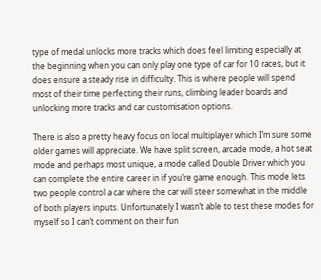type of medal unlocks more tracks which does feel limiting especially at the beginning when you can only play one type of car for 10 races, but it does ensure a steady rise in difficulty. This is where people will spend most of their time perfecting their runs, climbing leader boards and unlocking more tracks and car customisation options.

There is also a pretty heavy focus on local multiplayer which I’m sure some older games will appreciate. We have split screen, arcade mode, a hot seat mode and perhaps most unique, a mode called Double Driver which you can complete the entire career in if you’re game enough. This mode lets two people control a car where the car will steer somewhat in the middle of both players inputs. Unfortunately I wasn’t able to test these modes for myself so I can’t comment on their fun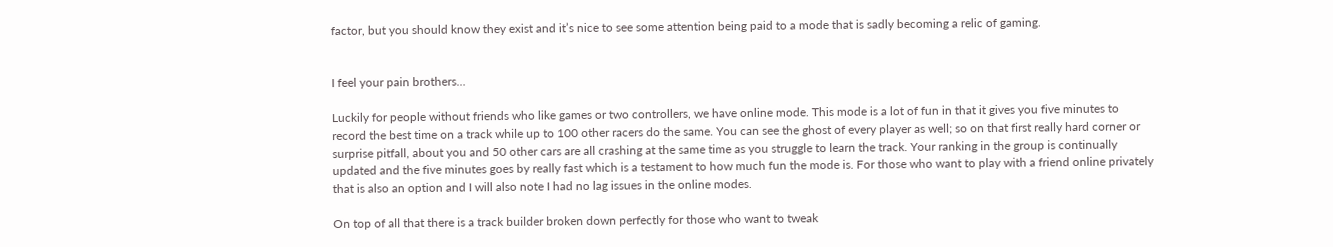factor, but you should know they exist and it’s nice to see some attention being paid to a mode that is sadly becoming a relic of gaming.


I feel your pain brothers…

Luckily for people without friends who like games or two controllers, we have online mode. This mode is a lot of fun in that it gives you five minutes to record the best time on a track while up to 100 other racers do the same. You can see the ghost of every player as well; so on that first really hard corner or surprise pitfall, about you and 50 other cars are all crashing at the same time as you struggle to learn the track. Your ranking in the group is continually updated and the five minutes goes by really fast which is a testament to how much fun the mode is. For those who want to play with a friend online privately that is also an option and I will also note I had no lag issues in the online modes.

On top of all that there is a track builder broken down perfectly for those who want to tweak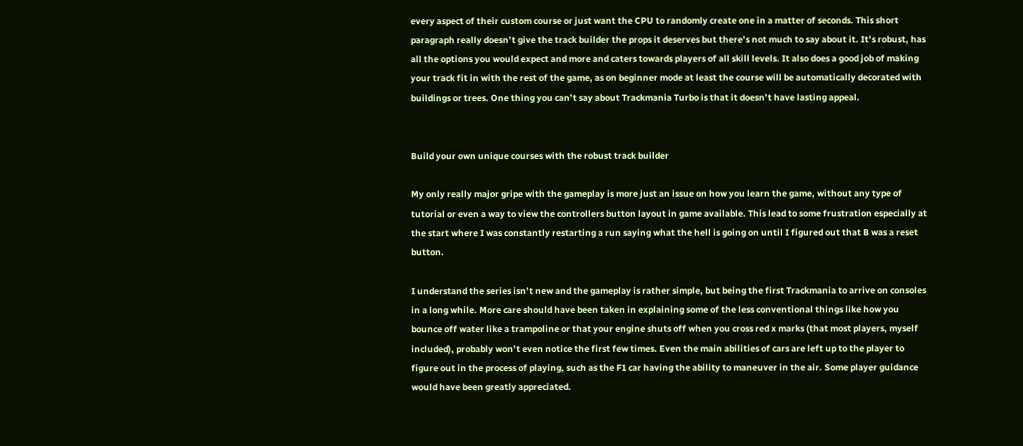every aspect of their custom course or just want the CPU to randomly create one in a matter of seconds. This short paragraph really doesn’t give the track builder the props it deserves but there’s not much to say about it. It’s robust, has all the options you would expect and more and caters towards players of all skill levels. It also does a good job of making your track fit in with the rest of the game, as on beginner mode at least the course will be automatically decorated with buildings or trees. One thing you can’t say about Trackmania Turbo is that it doesn’t have lasting appeal.


Build your own unique courses with the robust track builder

My only really major gripe with the gameplay is more just an issue on how you learn the game, without any type of tutorial or even a way to view the controllers button layout in game available. This lead to some frustration especially at the start where I was constantly restarting a run saying what the hell is going on until I figured out that B was a reset button.

I understand the series isn’t new and the gameplay is rather simple, but being the first Trackmania to arrive on consoles in a long while. More care should have been taken in explaining some of the less conventional things like how you bounce off water like a trampoline or that your engine shuts off when you cross red x marks (that most players, myself included), probably won’t even notice the first few times. Even the main abilities of cars are left up to the player to figure out in the process of playing, such as the F1 car having the ability to maneuver in the air. Some player guidance would have been greatly appreciated.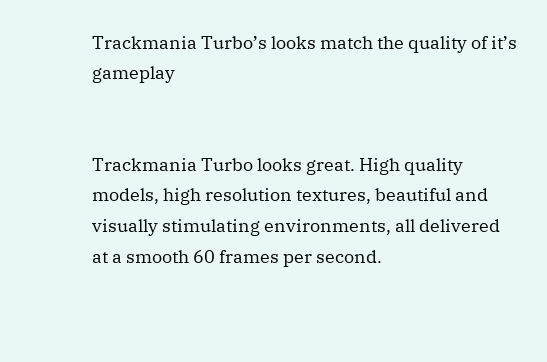Trackmania Turbo’s looks match the quality of it’s gameplay


Trackmania Turbo looks great. High quality models, high resolution textures, beautiful and visually stimulating environments, all delivered at a smooth 60 frames per second.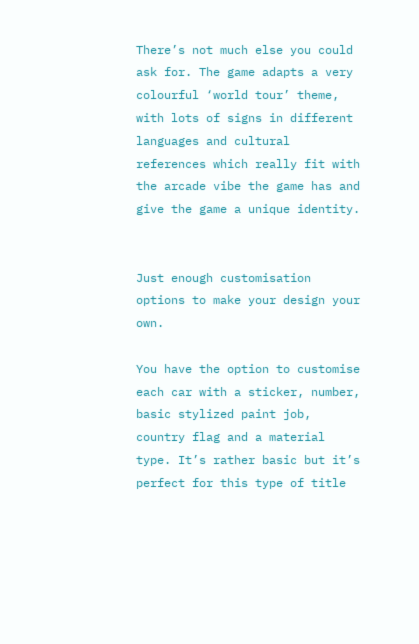There’s not much else you could ask for. The game adapts a very colourful ‘world tour’ theme, with lots of signs in different languages and cultural references which really fit with the arcade vibe the game has and give the game a unique identity.


Just enough customisation options to make your design your own.

You have the option to customise each car with a sticker, number, basic stylized paint job, country flag and a material type. It’s rather basic but it’s perfect for this type of title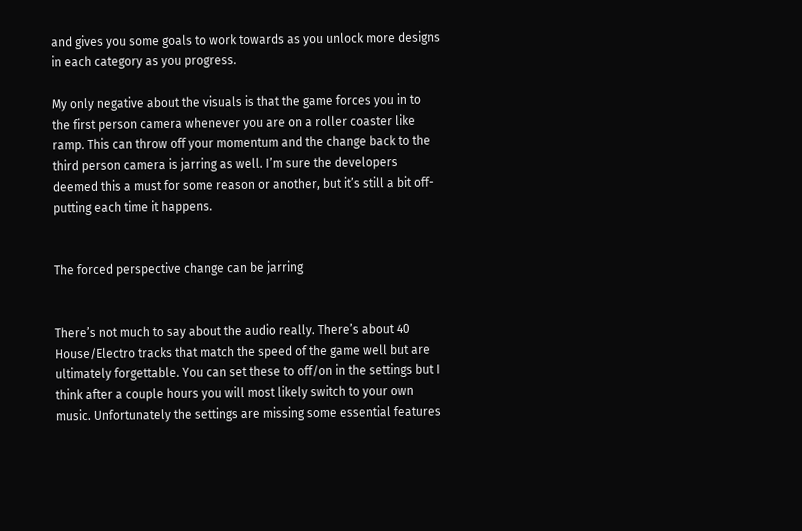and gives you some goals to work towards as you unlock more designs in each category as you progress.

My only negative about the visuals is that the game forces you in to the first person camera whenever you are on a roller coaster like ramp. This can throw off your momentum and the change back to the third person camera is jarring as well. I’m sure the developers deemed this a must for some reason or another, but it’s still a bit off-putting each time it happens.


The forced perspective change can be jarring


There’s not much to say about the audio really. There’s about 40 House/Electro tracks that match the speed of the game well but are ultimately forgettable. You can set these to off/on in the settings but I think after a couple hours you will most likely switch to your own music. Unfortunately the settings are missing some essential features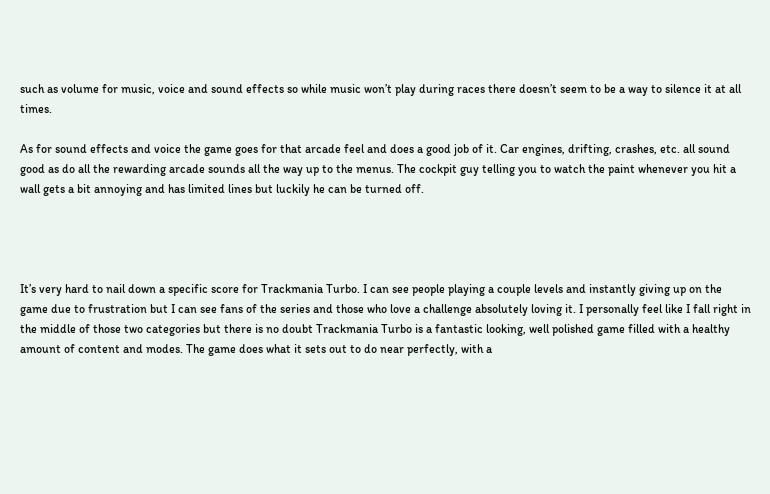such as volume for music, voice and sound effects so while music won’t play during races there doesn’t seem to be a way to silence it at all times.

As for sound effects and voice the game goes for that arcade feel and does a good job of it. Car engines, drifting, crashes, etc. all sound good as do all the rewarding arcade sounds all the way up to the menus. The cockpit guy telling you to watch the paint whenever you hit a wall gets a bit annoying and has limited lines but luckily he can be turned off.




It’s very hard to nail down a specific score for Trackmania Turbo. I can see people playing a couple levels and instantly giving up on the game due to frustration but I can see fans of the series and those who love a challenge absolutely loving it. I personally feel like I fall right in the middle of those two categories but there is no doubt Trackmania Turbo is a fantastic looking, well polished game filled with a healthy amount of content and modes. The game does what it sets out to do near perfectly, with a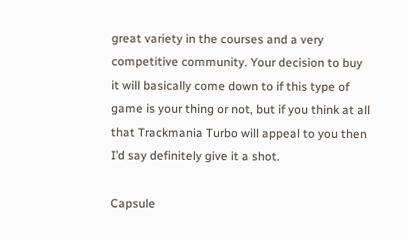great variety in the courses and a very competitive community. Your decision to buy it will basically come down to if this type of game is your thing or not, but if you think at all that Trackmania Turbo will appeal to you then I’d say definitely give it a shot.

Capsule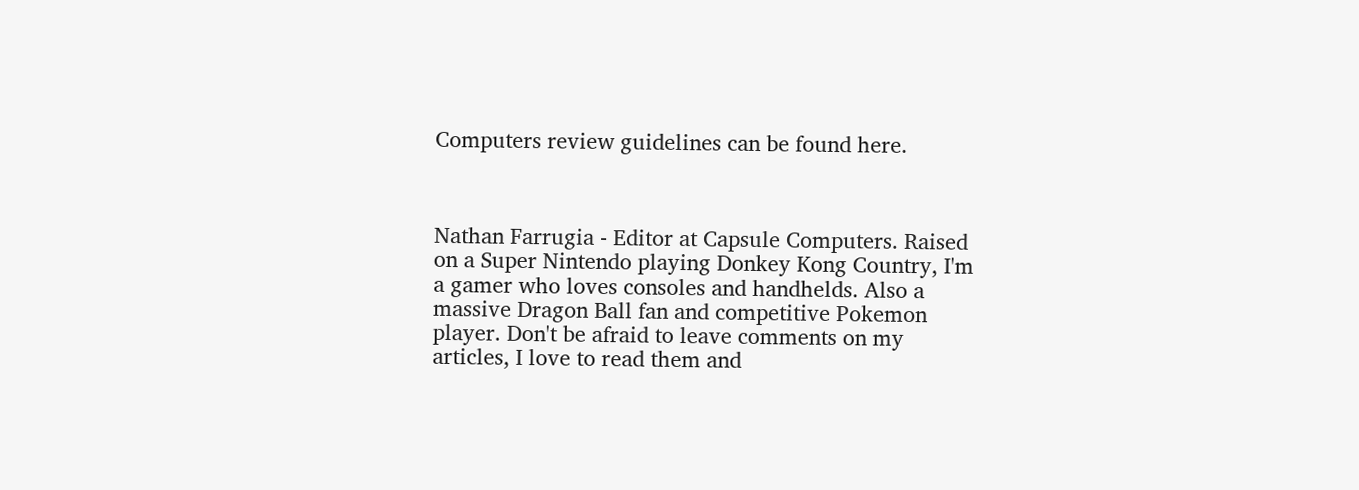Computers review guidelines can be found here.



Nathan Farrugia - Editor at Capsule Computers. Raised on a Super Nintendo playing Donkey Kong Country, I'm a gamer who loves consoles and handhelds. Also a massive Dragon Ball fan and competitive Pokemon player. Don't be afraid to leave comments on my articles, I love to read them and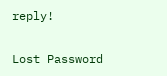reply!

Lost Password